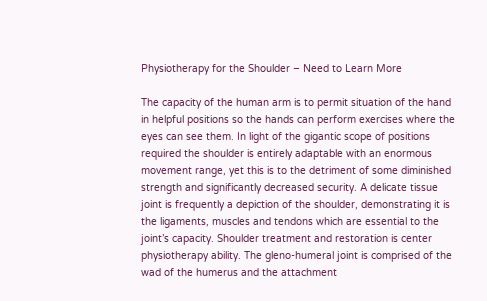Physiotherapy for the Shoulder – Need to Learn More

The capacity of the human arm is to permit situation of the hand in helpful positions so the hands can perform exercises where the eyes can see them. In light of the gigantic scope of positions required the shoulder is entirely adaptable with an enormous movement range, yet this is to the detriment of some diminished strength and significantly decreased security. A delicate tissue joint is frequently a depiction of the shoulder, demonstrating it is the ligaments, muscles and tendons which are essential to the joint’s capacity. Shoulder treatment and restoration is center physiotherapy ability. The gleno-humeral joint is comprised of the wad of the humerus and the attachment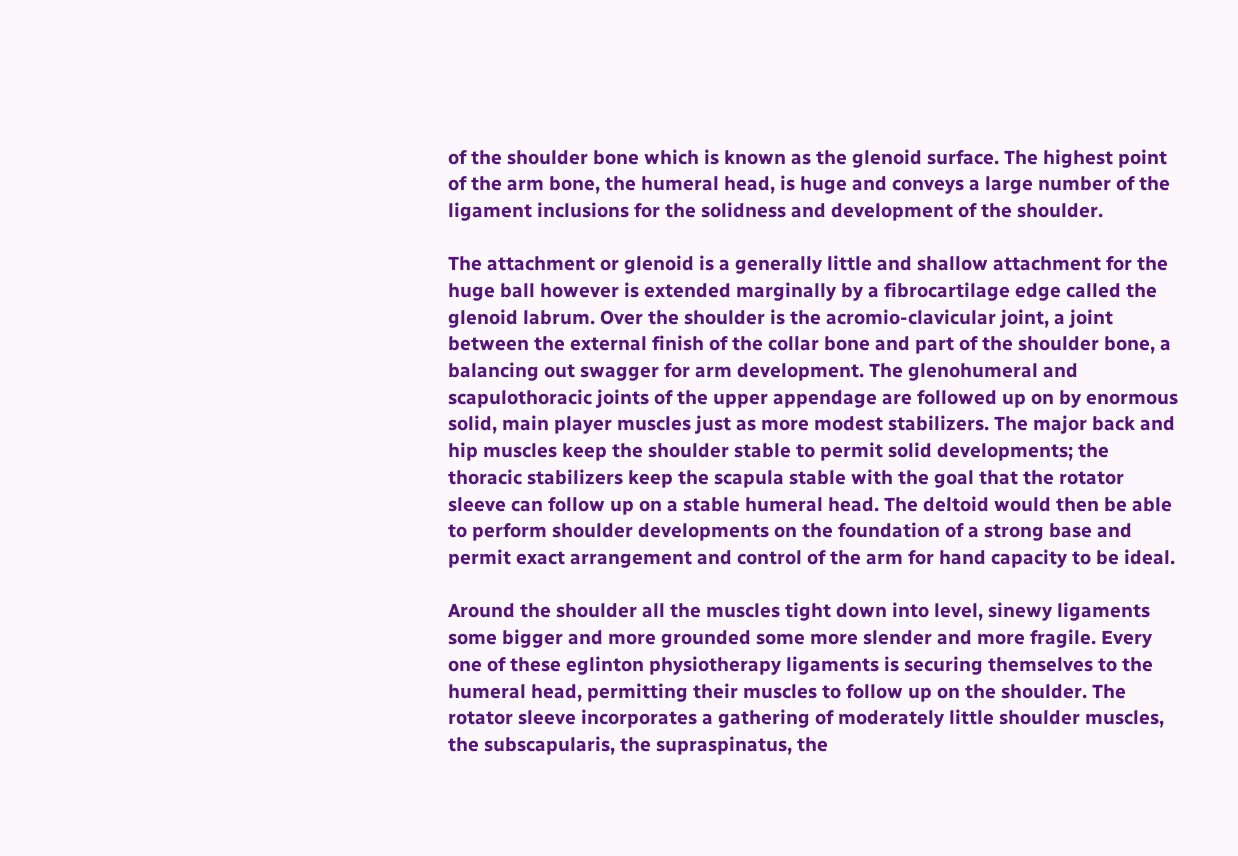of the shoulder bone which is known as the glenoid surface. The highest point of the arm bone, the humeral head, is huge and conveys a large number of the ligament inclusions for the solidness and development of the shoulder.

The attachment or glenoid is a generally little and shallow attachment for the huge ball however is extended marginally by a fibrocartilage edge called the glenoid labrum. Over the shoulder is the acromio-clavicular joint, a joint between the external finish of the collar bone and part of the shoulder bone, a balancing out swagger for arm development. The glenohumeral and scapulothoracic joints of the upper appendage are followed up on by enormous solid, main player muscles just as more modest stabilizers. The major back and hip muscles keep the shoulder stable to permit solid developments; the thoracic stabilizers keep the scapula stable with the goal that the rotator sleeve can follow up on a stable humeral head. The deltoid would then be able to perform shoulder developments on the foundation of a strong base and permit exact arrangement and control of the arm for hand capacity to be ideal.

Around the shoulder all the muscles tight down into level, sinewy ligaments some bigger and more grounded some more slender and more fragile. Every one of these eglinton physiotherapy ligaments is securing themselves to the humeral head, permitting their muscles to follow up on the shoulder. The rotator sleeve incorporates a gathering of moderately little shoulder muscles, the subscapularis, the supraspinatus, the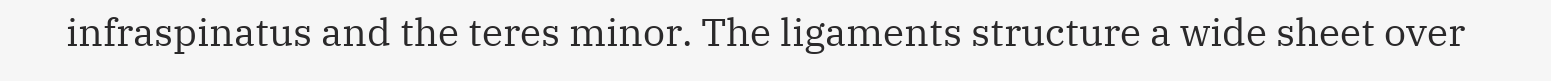infraspinatus and the teres minor. The ligaments structure a wide sheet over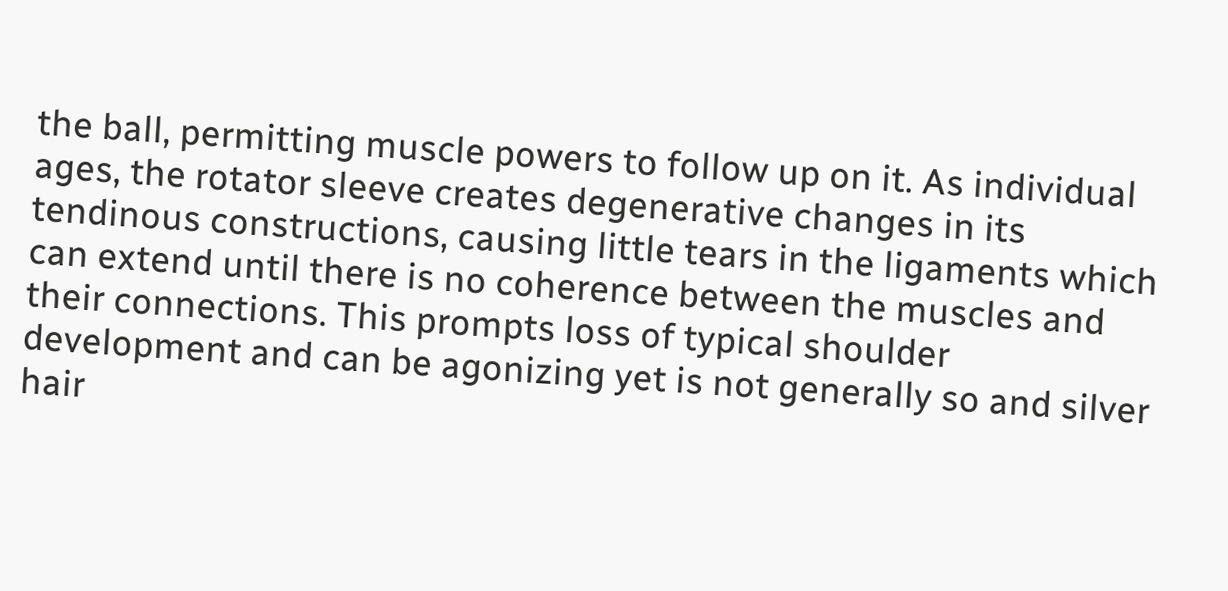the ball, permitting muscle powers to follow up on it. As individual ages, the rotator sleeve creates degenerative changes in its tendinous constructions, causing little tears in the ligaments which can extend until there is no coherence between the muscles and their connections. This prompts loss of typical shoulder development and can be agonizing yet is not generally so and silver hair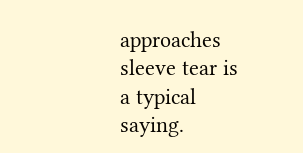approaches sleeve tear is a typical saying.